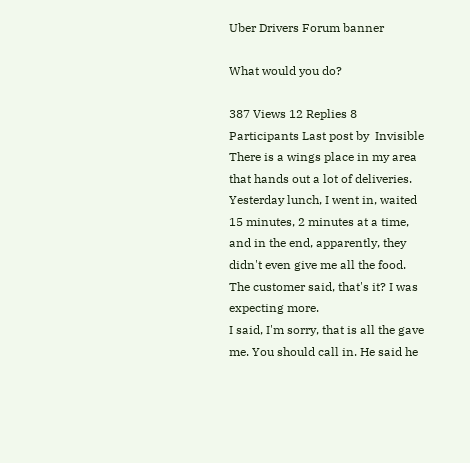Uber Drivers Forum banner

What would you do?

387 Views 12 Replies 8 Participants Last post by  Invisible
There is a wings place in my area that hands out a lot of deliveries.
Yesterday lunch, I went in, waited 15 minutes, 2 minutes at a time, and in the end, apparently, they didn't even give me all the food.
The customer said, that's it? I was expecting more.
I said, I'm sorry, that is all the gave me. You should call in. He said he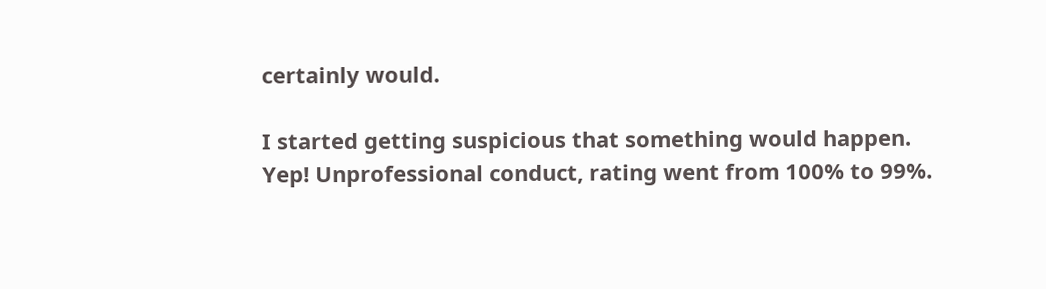certainly would.

I started getting suspicious that something would happen.
Yep! Unprofessional conduct, rating went from 100% to 99%.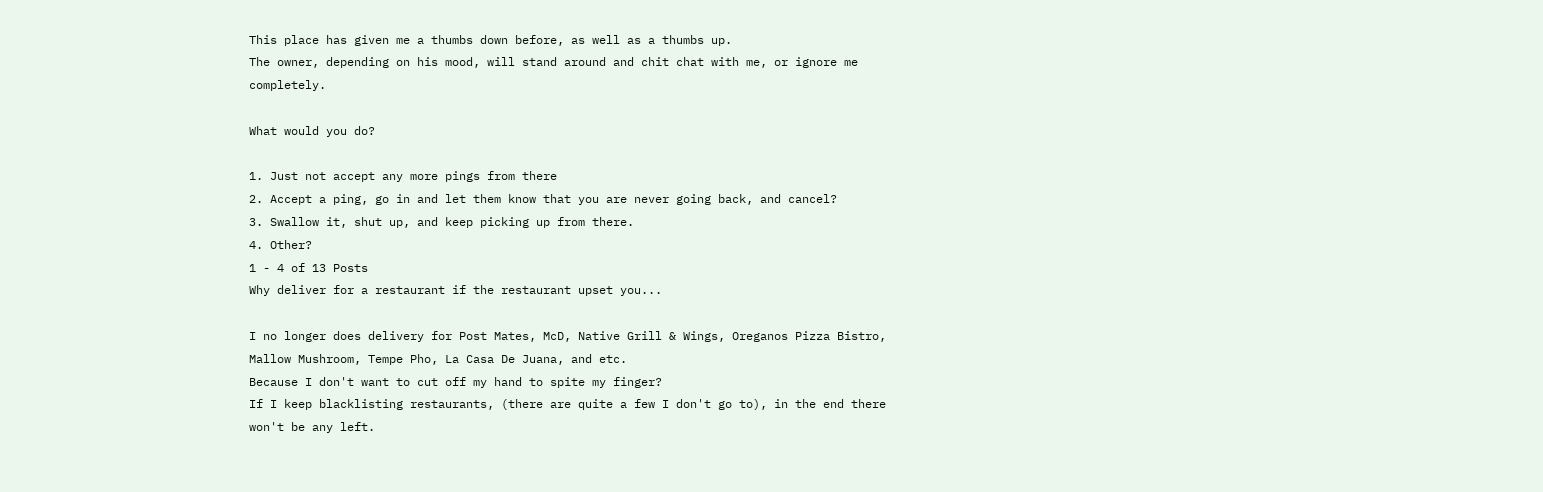This place has given me a thumbs down before, as well as a thumbs up.
The owner, depending on his mood, will stand around and chit chat with me, or ignore me completely.

What would you do?

1. Just not accept any more pings from there
2. Accept a ping, go in and let them know that you are never going back, and cancel?
3. Swallow it, shut up, and keep picking up from there.
4. Other?
1 - 4 of 13 Posts
Why deliver for a restaurant if the restaurant upset you...

I no longer does delivery for Post Mates, McD, Native Grill & Wings, Oreganos Pizza Bistro, Mallow Mushroom, Tempe Pho, La Casa De Juana, and etc.
Because I don't want to cut off my hand to spite my finger?
If I keep blacklisting restaurants, (there are quite a few I don't go to), in the end there won't be any left.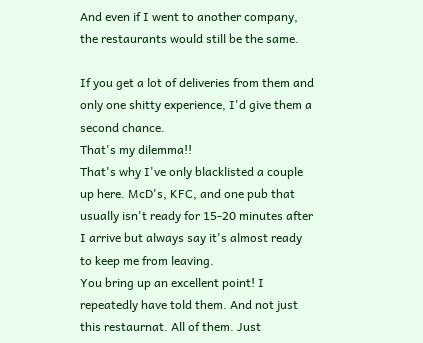And even if I went to another company, the restaurants would still be the same.

If you get a lot of deliveries from them and only one shitty experience, I'd give them a second chance.
That's my dilemma!!
That's why I've only blacklisted a couple up here. McD's, KFC, and one pub that usually isn't ready for 15-20 minutes after I arrive but always say it's almost ready to keep me from leaving.
You bring up an excellent point! I repeatedly have told them. And not just this restaurnat. All of them. Just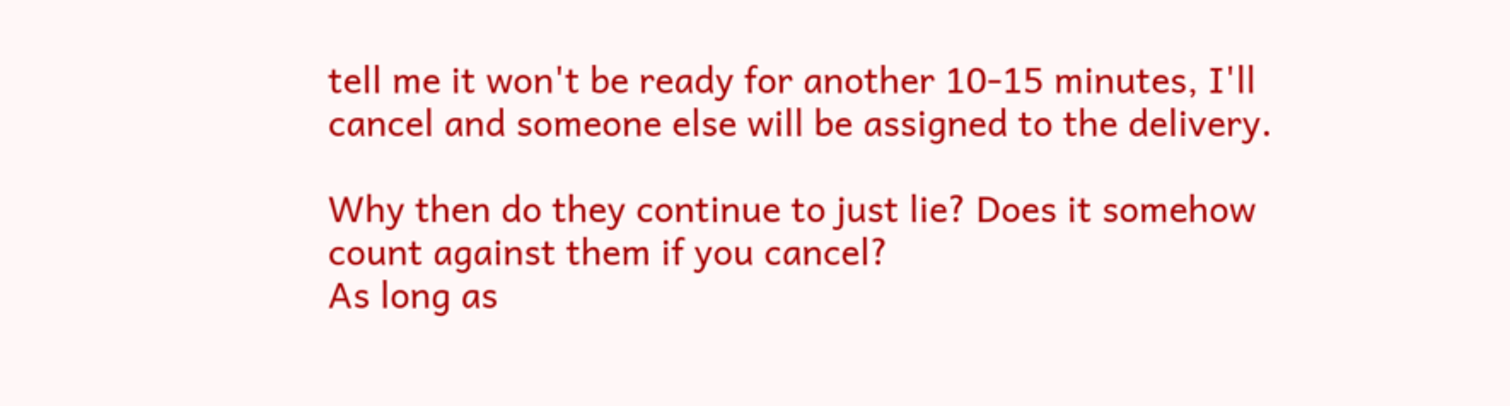tell me it won't be ready for another 10-15 minutes, I'll cancel and someone else will be assigned to the delivery.

Why then do they continue to just lie? Does it somehow count against them if you cancel?
As long as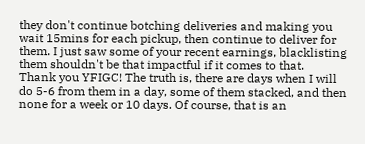they don't continue botching deliveries and making you wait 15mins for each pickup, then continue to deliver for them. I just saw some of your recent earnings, blacklisting them shouldn't be that impactful if it comes to that.
Thank you YFIGC! The truth is, there are days when I will do 5-6 from them in a day, some of them stacked, and then none for a week or 10 days. Of course, that is an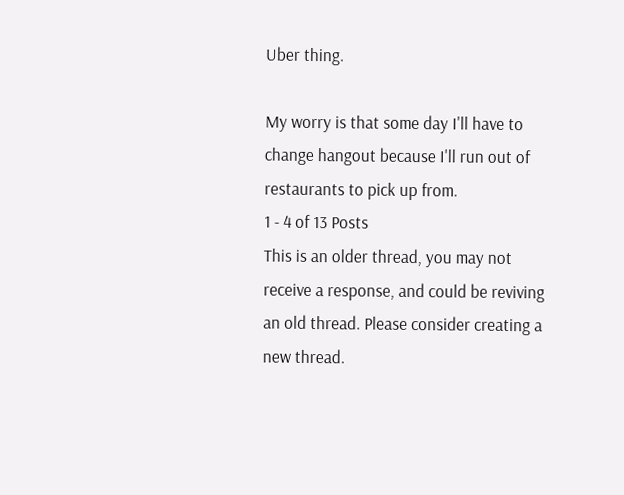Uber thing.

My worry is that some day I'll have to change hangout because I'll run out of restaurants to pick up from.
1 - 4 of 13 Posts
This is an older thread, you may not receive a response, and could be reviving an old thread. Please consider creating a new thread.